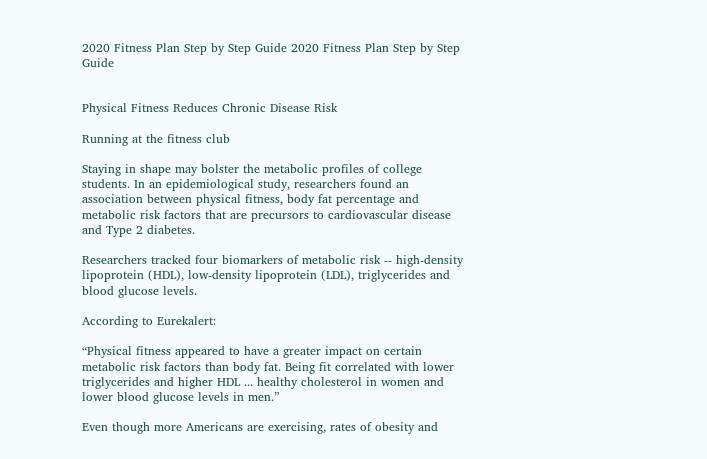2020 Fitness Plan Step by Step Guide 2020 Fitness Plan Step by Step Guide


Physical Fitness Reduces Chronic Disease Risk

Running at the fitness club

Staying in shape may bolster the metabolic profiles of college students. In an epidemiological study, researchers found an association between physical fitness, body fat percentage and metabolic risk factors that are precursors to cardiovascular disease and Type 2 diabetes.

Researchers tracked four biomarkers of metabolic risk -- high-density lipoprotein (HDL), low-density lipoprotein (LDL), triglycerides and blood glucose levels.

According to Eurekalert:

“Physical fitness appeared to have a greater impact on certain metabolic risk factors than body fat. Being fit correlated with lower triglycerides and higher HDL ... healthy cholesterol in women and lower blood glucose levels in men.”

Even though more Americans are exercising, rates of obesity and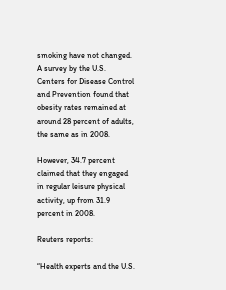smoking have not changed.  A survey by the U.S. Centers for Disease Control and Prevention found that obesity rates remained at around 28 percent of adults, the same as in 2008.

However, 34.7 percent claimed that they engaged in regular leisure physical activity, up from 31.9 percent in 2008.

Reuters reports:

“Health experts and the U.S.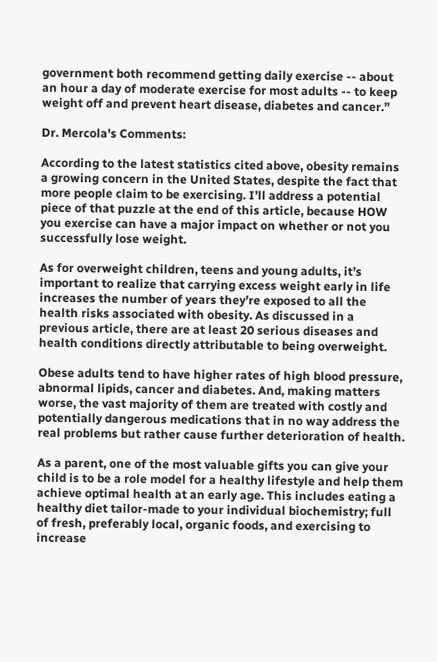government both recommend getting daily exercise -- about an hour a day of moderate exercise for most adults -- to keep weight off and prevent heart disease, diabetes and cancer.”

Dr. Mercola's Comments:

According to the latest statistics cited above, obesity remains a growing concern in the United States, despite the fact that more people claim to be exercising. I’ll address a potential piece of that puzzle at the end of this article, because HOW you exercise can have a major impact on whether or not you successfully lose weight.

As for overweight children, teens and young adults, it’s important to realize that carrying excess weight early in life increases the number of years they’re exposed to all the health risks associated with obesity. As discussed in a previous article, there are at least 20 serious diseases and health conditions directly attributable to being overweight.

Obese adults tend to have higher rates of high blood pressure, abnormal lipids, cancer and diabetes. And, making matters worse, the vast majority of them are treated with costly and potentially dangerous medications that in no way address the real problems but rather cause further deterioration of health.

As a parent, one of the most valuable gifts you can give your child is to be a role model for a healthy lifestyle and help them achieve optimal health at an early age. This includes eating a healthy diet tailor-made to your individual biochemistry; full of fresh, preferably local, organic foods, and exercising to increase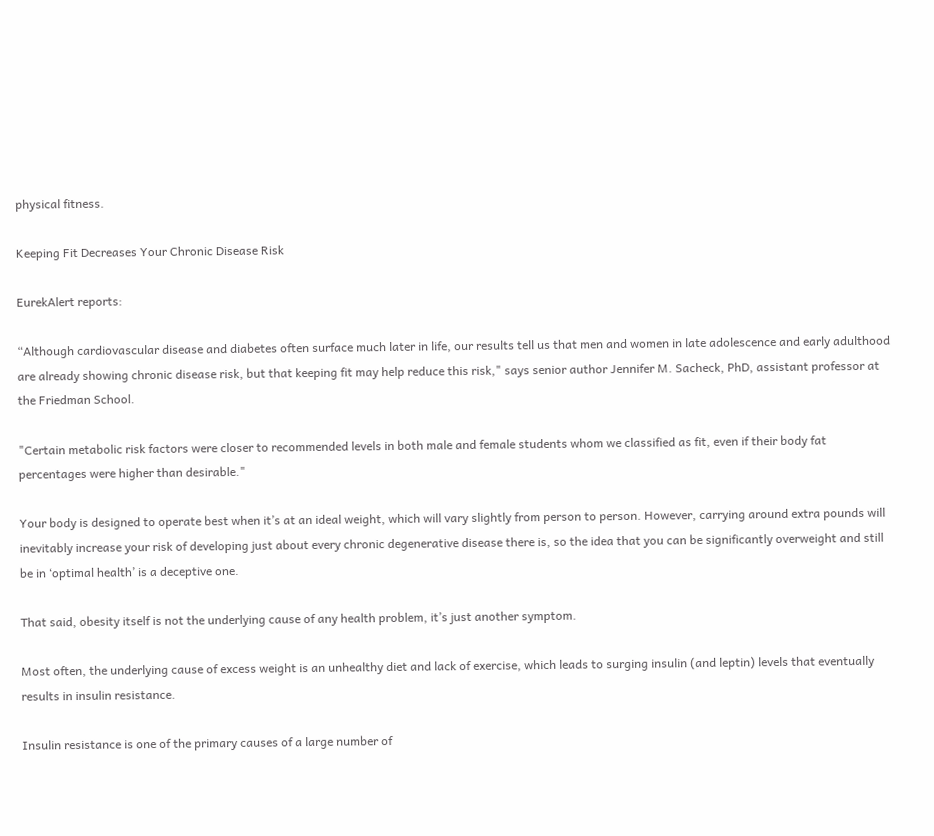physical fitness.

Keeping Fit Decreases Your Chronic Disease Risk

EurekAlert reports:

“Although cardiovascular disease and diabetes often surface much later in life, our results tell us that men and women in late adolescence and early adulthood are already showing chronic disease risk, but that keeping fit may help reduce this risk," says senior author Jennifer M. Sacheck, PhD, assistant professor at the Friedman School.

"Certain metabolic risk factors were closer to recommended levels in both male and female students whom we classified as fit, even if their body fat percentages were higher than desirable."

Your body is designed to operate best when it’s at an ideal weight, which will vary slightly from person to person. However, carrying around extra pounds will inevitably increase your risk of developing just about every chronic degenerative disease there is, so the idea that you can be significantly overweight and still be in ‘optimal health’ is a deceptive one.

That said, obesity itself is not the underlying cause of any health problem, it’s just another symptom.

Most often, the underlying cause of excess weight is an unhealthy diet and lack of exercise, which leads to surging insulin (and leptin) levels that eventually results in insulin resistance.

Insulin resistance is one of the primary causes of a large number of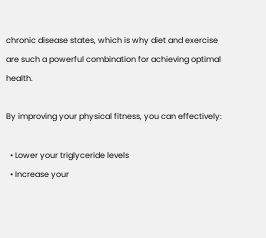chronic disease states, which is why diet and exercise are such a powerful combination for achieving optimal health.

By improving your physical fitness, you can effectively:

  • Lower your triglyceride levels
  • Increase your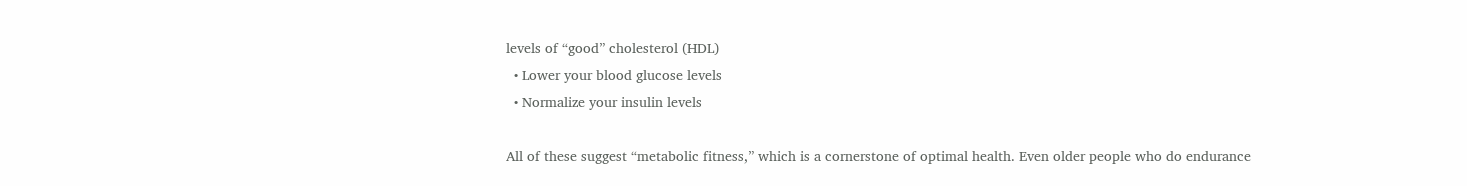levels of “good” cholesterol (HDL)
  • Lower your blood glucose levels
  • Normalize your insulin levels

All of these suggest “metabolic fitness,” which is a cornerstone of optimal health. Even older people who do endurance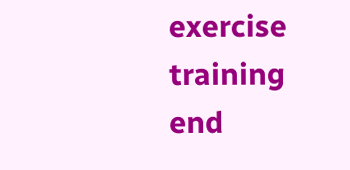exercise training end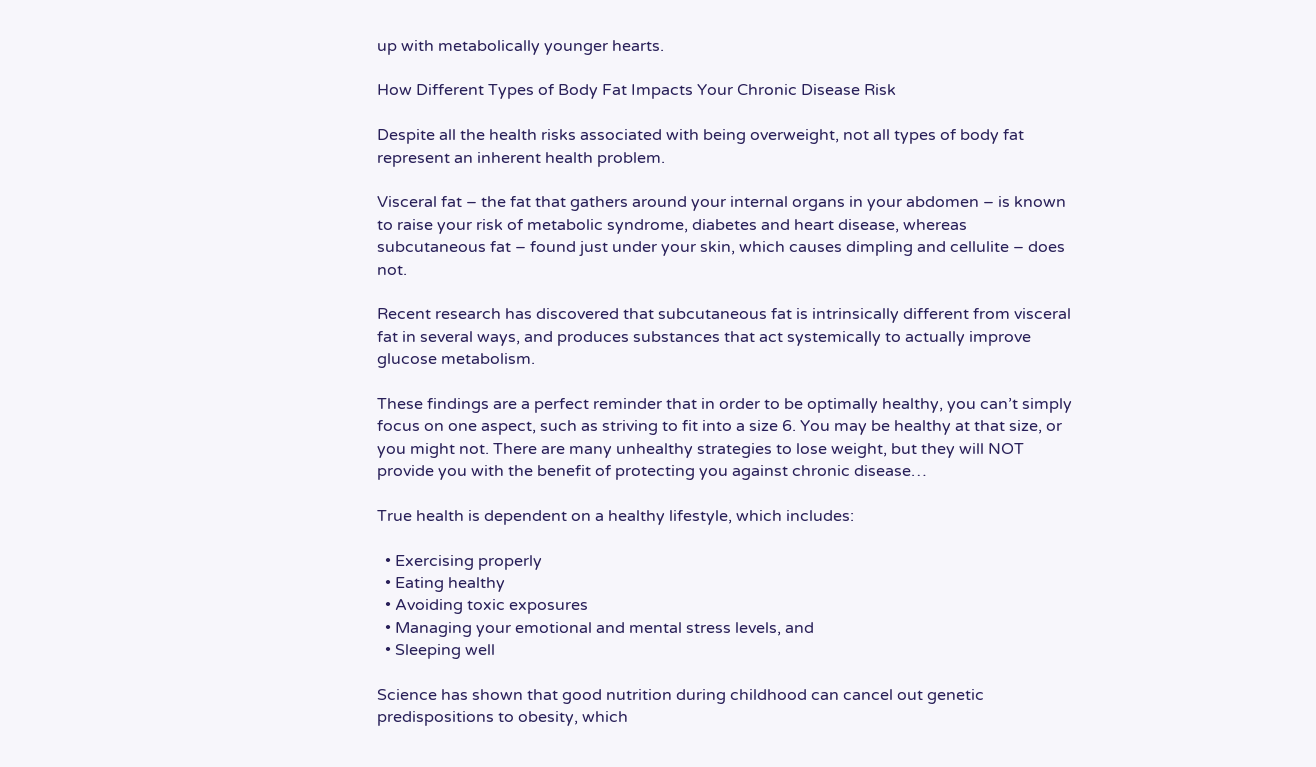up with metabolically younger hearts.

How Different Types of Body Fat Impacts Your Chronic Disease Risk

Despite all the health risks associated with being overweight, not all types of body fat represent an inherent health problem.

Visceral fat – the fat that gathers around your internal organs in your abdomen – is known to raise your risk of metabolic syndrome, diabetes and heart disease, whereas subcutaneous fat – found just under your skin, which causes dimpling and cellulite – does not.

Recent research has discovered that subcutaneous fat is intrinsically different from visceral fat in several ways, and produces substances that act systemically to actually improve glucose metabolism.

These findings are a perfect reminder that in order to be optimally healthy, you can’t simply focus on one aspect, such as striving to fit into a size 6. You may be healthy at that size, or you might not. There are many unhealthy strategies to lose weight, but they will NOT provide you with the benefit of protecting you against chronic disease…

True health is dependent on a healthy lifestyle, which includes:

  • Exercising properly
  • Eating healthy
  • Avoiding toxic exposures
  • Managing your emotional and mental stress levels, and
  • Sleeping well

Science has shown that good nutrition during childhood can cancel out genetic predispositions to obesity, which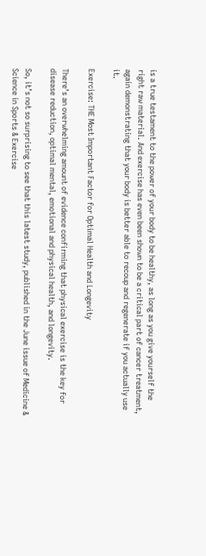is a true testament to the power of your body to be healthy, as long as you give yourself the right raw material. And exercise has even been shown to be a critical part of cancer treatment, again demonstrating that your body is better able to recoup and regenerate if you actually use it.

Exercise: THE Most Important Factor for Optimal Health and Longevity

There’s an overwhelming amount of evidence confirming that physical exercise is the key for disease reduction, optimal mental, emotional and physical health, and longevity.

So, it’s not so surprising to see that this latest study, published in the June issue of Medicine & Science in Sports & Exercise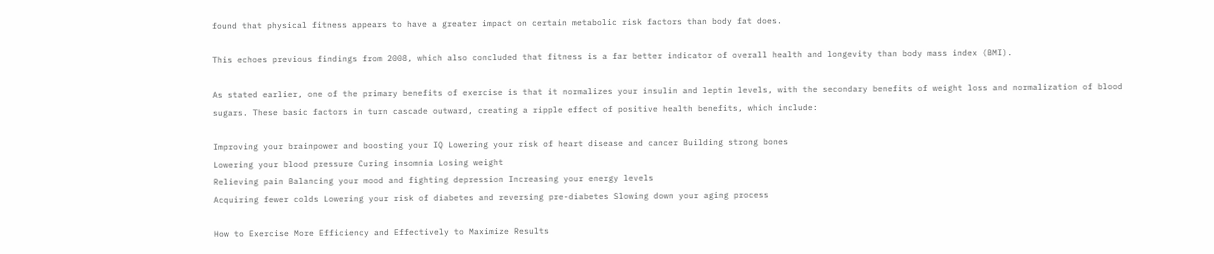found that physical fitness appears to have a greater impact on certain metabolic risk factors than body fat does.

This echoes previous findings from 2008, which also concluded that fitness is a far better indicator of overall health and longevity than body mass index (BMI).

As stated earlier, one of the primary benefits of exercise is that it normalizes your insulin and leptin levels, with the secondary benefits of weight loss and normalization of blood sugars. These basic factors in turn cascade outward, creating a ripple effect of positive health benefits, which include:

Improving your brainpower and boosting your IQ Lowering your risk of heart disease and cancer Building strong bones
Lowering your blood pressure Curing insomnia Losing weight
Relieving pain Balancing your mood and fighting depression Increasing your energy levels
Acquiring fewer colds Lowering your risk of diabetes and reversing pre-diabetes Slowing down your aging process

How to Exercise More Efficiency and Effectively to Maximize Results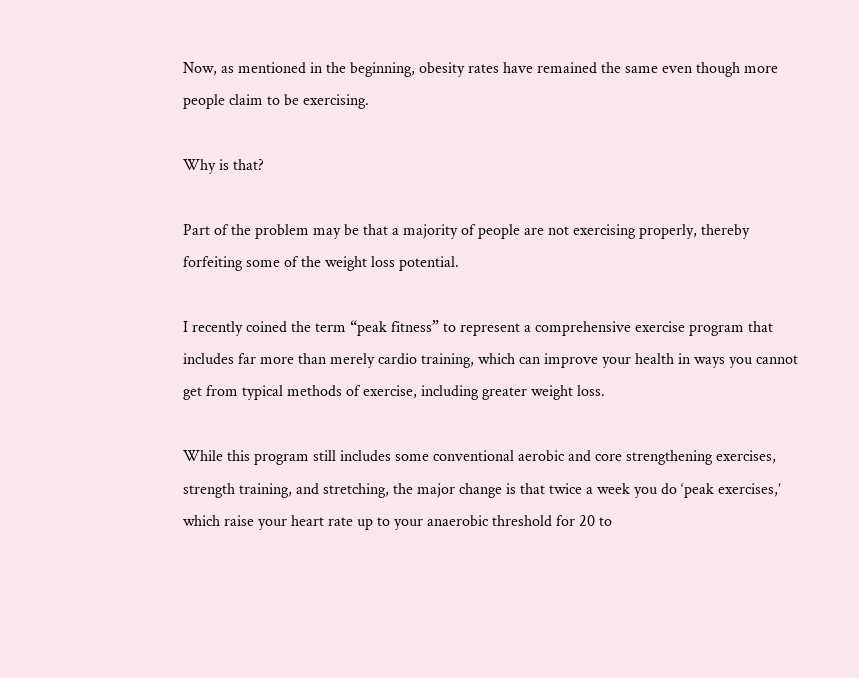Now, as mentioned in the beginning, obesity rates have remained the same even though more people claim to be exercising.

Why is that?

Part of the problem may be that a majority of people are not exercising properly, thereby forfeiting some of the weight loss potential.

I recently coined the term “peak fitness” to represent a comprehensive exercise program that includes far more than merely cardio training, which can improve your health in ways you cannot get from typical methods of exercise, including greater weight loss.

While this program still includes some conventional aerobic and core strengthening exercises, strength training, and stretching, the major change is that twice a week you do ‘peak exercises,’ which raise your heart rate up to your anaerobic threshold for 20 to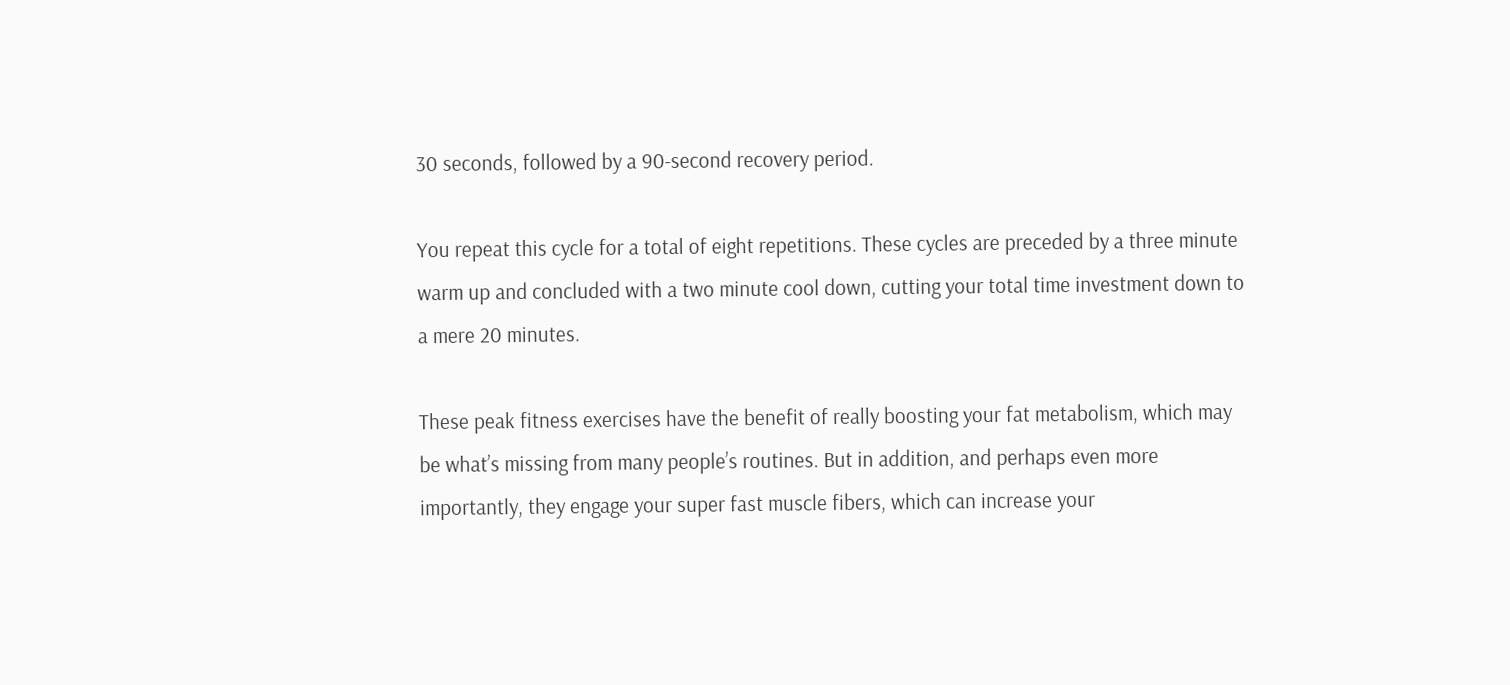30 seconds, followed by a 90-second recovery period.

You repeat this cycle for a total of eight repetitions. These cycles are preceded by a three minute warm up and concluded with a two minute cool down, cutting your total time investment down to a mere 20 minutes.

These peak fitness exercises have the benefit of really boosting your fat metabolism, which may be what’s missing from many people’s routines. But in addition, and perhaps even more importantly, they engage your super fast muscle fibers, which can increase your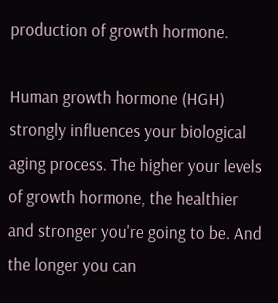production of growth hormone.

Human growth hormone (HGH) strongly influences your biological aging process. The higher your levels of growth hormone, the healthier and stronger you're going to be. And the longer you can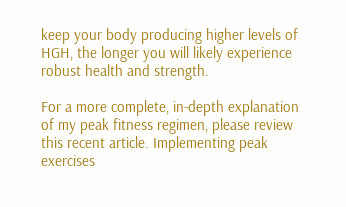keep your body producing higher levels of HGH, the longer you will likely experience robust health and strength.

For a more complete, in-depth explanation of my peak fitness regimen, please review this recent article. Implementing peak exercises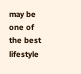may be one of the best lifestyle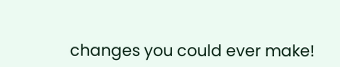changes you could ever make!